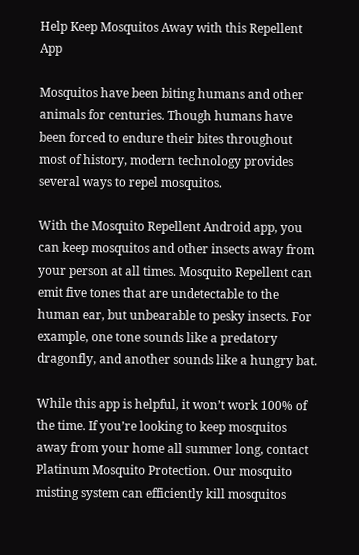Help Keep Mosquitos Away with this Repellent App

Mosquitos have been biting humans and other animals for centuries. Though humans have been forced to endure their bites throughout most of history, modern technology provides several ways to repel mosquitos.

With the Mosquito Repellent Android app, you can keep mosquitos and other insects away from your person at all times. Mosquito Repellent can emit five tones that are undetectable to the human ear, but unbearable to pesky insects. For example, one tone sounds like a predatory dragonfly, and another sounds like a hungry bat.

While this app is helpful, it won’t work 100% of the time. If you’re looking to keep mosquitos away from your home all summer long, contact Platinum Mosquito Protection. Our mosquito misting system can efficiently kill mosquitos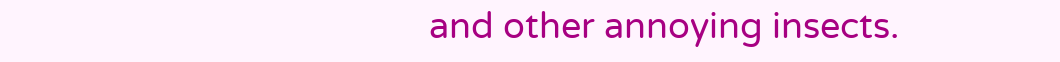and other annoying insects.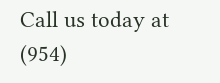Call us today at (954)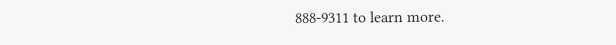888-9311 to learn more.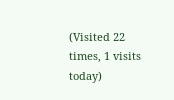(Visited 22 times, 1 visits today)